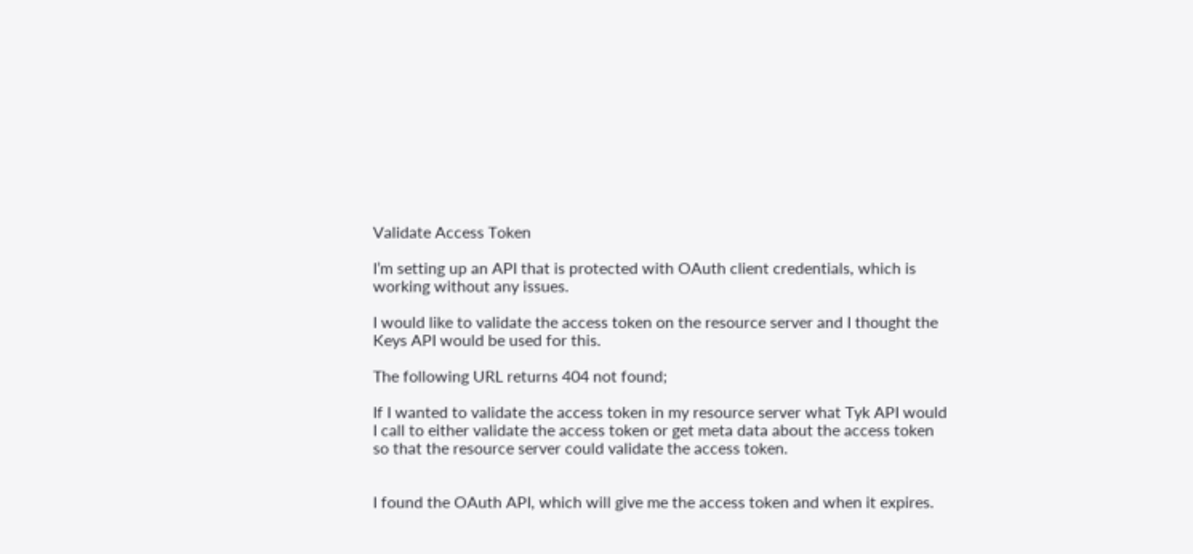Validate Access Token

I’m setting up an API that is protected with OAuth client credentials, which is working without any issues.

I would like to validate the access token on the resource server and I thought the Keys API would be used for this.

The following URL returns 404 not found;

If I wanted to validate the access token in my resource server what Tyk API would I call to either validate the access token or get meta data about the access token so that the resource server could validate the access token.


I found the OAuth API, which will give me the access token and when it expires.